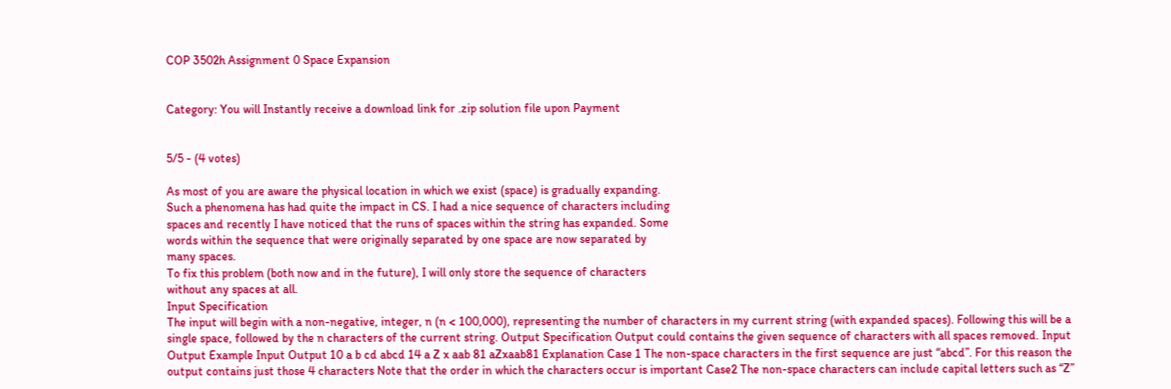COP 3502h Assignment 0 Space Expansion


Category: You will Instantly receive a download link for .zip solution file upon Payment


5/5 - (4 votes)

As most of you are aware the physical location in which we exist (space) is gradually expanding.
Such a phenomena has had quite the impact in CS. I had a nice sequence of characters including
spaces and recently I have noticed that the runs of spaces within the string has expanded. Some
words within the sequence that were originally separated by one space are now separated by
many spaces.
To fix this problem (both now and in the future), I will only store the sequence of characters
without any spaces at all.
Input Specification
The input will begin with a non-negative, integer, n (n < 100,000), representing the number of characters in my current string (with expanded spaces). Following this will be a single space, followed by the n characters of the current string. Output Specification Output could contains the given sequence of characters with all spaces removed. Input Output Example Input Output 10 a b cd abcd 14 a Z x aab 81 aZxaab81 Explanation Case 1 The non-space characters in the first sequence are just “abcd”. For this reason the output contains just those 4 characters Note that the order in which the characters occur is important Case2 The non-space characters can include capital letters such as “Z”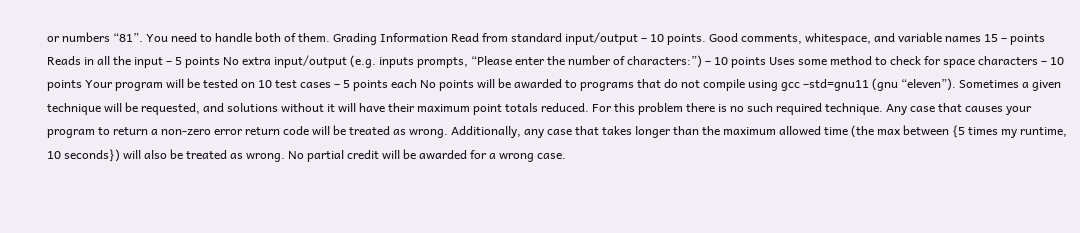or numbers “81”. You need to handle both of them. Grading Information Read from standard input/output – 10 points. Good comments, whitespace, and variable names 15 – points Reads in all the input – 5 points No extra input/output (e.g. inputs prompts, “Please enter the number of characters:”) – 10 points Uses some method to check for space characters – 10 points Your program will be tested on 10 test cases – 5 points each No points will be awarded to programs that do not compile using gcc –std=gnu11 (gnu “eleven”). Sometimes a given technique will be requested, and solutions without it will have their maximum point totals reduced. For this problem there is no such required technique. Any case that causes your program to return a non-zero error return code will be treated as wrong. Additionally, any case that takes longer than the maximum allowed time (the max between {5 times my runtime, 10 seconds}) will also be treated as wrong. No partial credit will be awarded for a wrong case.